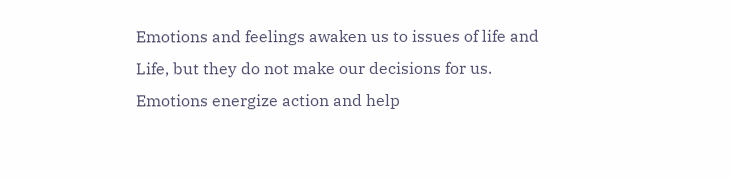Emotions and feelings awaken us to issues of life and Life, but they do not make our decisions for us. Emotions energize action and help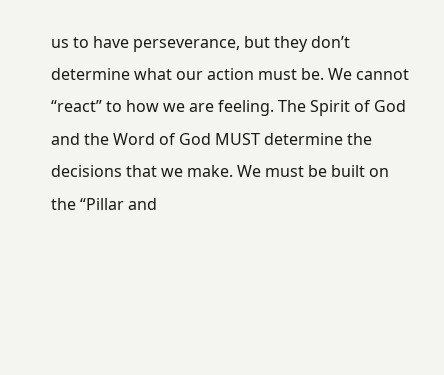us to have perseverance, but they don’t determine what our action must be. We cannot “react” to how we are feeling. The Spirit of God and the Word of God MUST determine the decisions that we make. We must be built on the “Pillar and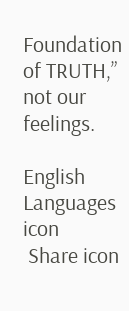Foundation of TRUTH,” not our feelings.

English Languages icon
 Share icon